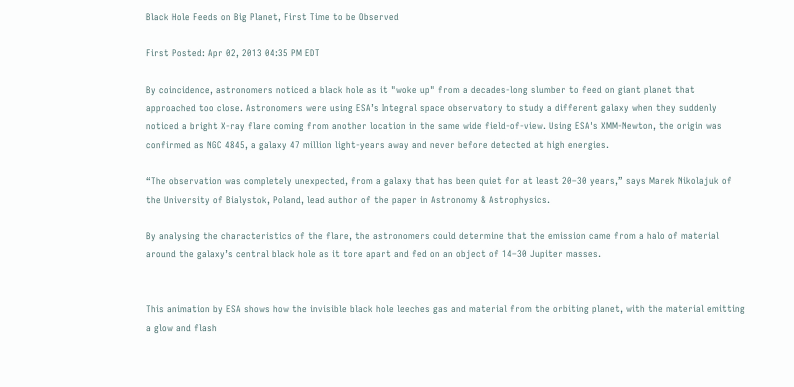Black Hole Feeds on Big Planet, First Time to be Observed

First Posted: Apr 02, 2013 04:35 PM EDT

By coincidence, astronomers noticed a black hole as it "woke up" from a decades-long slumber to feed on giant planet that approached too close. Astronomers were using ESA’s Integral space observatory to study a different galaxy when they suddenly noticed a bright X-ray flare coming from another location in the same wide field-of-view. Using ESA's XMM-Newton, the origin was confirmed as NGC 4845, a galaxy 47 million light-years away and never before detected at high energies.

“The observation was completely unexpected, from a galaxy that has been quiet for at least 20–30 years,” says Marek Nikolajuk of the University of Bialystok, Poland, lead author of the paper in Astronomy & Astrophysics.

By analysing the characteristics of the flare, the astronomers could determine that the emission came from a halo of material around the galaxy’s central black hole as it tore apart and fed on an object of 14–30 Jupiter masses.


This animation by ESA shows how the invisible black hole leeches gas and material from the orbiting planet, with the material emitting a glow and flash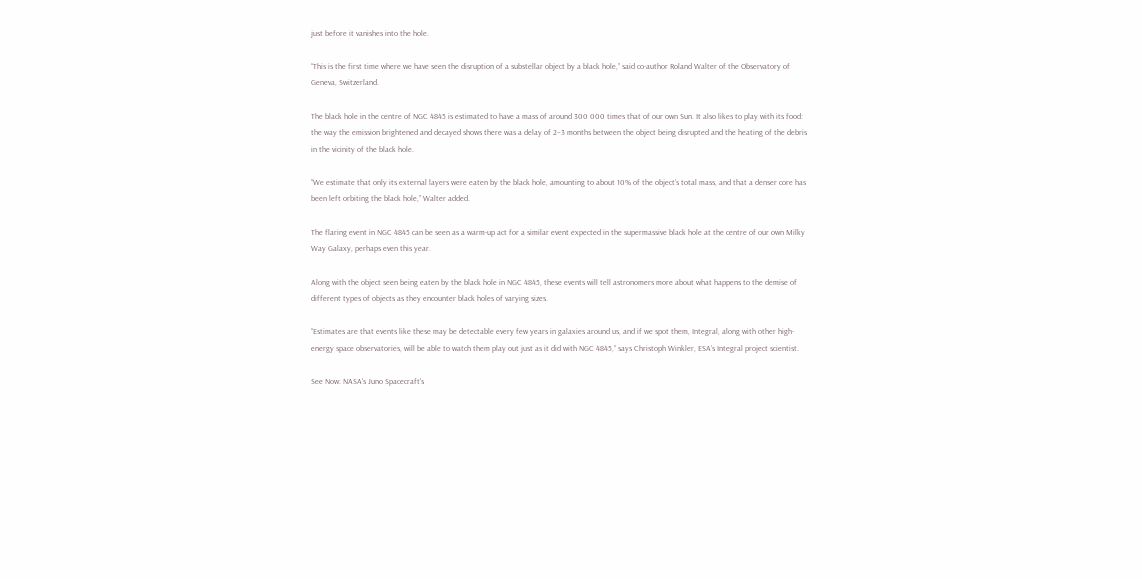just before it vanishes into the hole.

“This is the first time where we have seen the disruption of a substellar object by a black hole,” said co-author Roland Walter of the Observatory of Geneva, Switzerland.

The black hole in the centre of NGC 4845 is estimated to have a mass of around 300 000 times that of our own Sun. It also likes to play with its food: the way the emission brightened and decayed shows there was a delay of 2–3 months between the object being disrupted and the heating of the debris in the vicinity of the black hole.

“We estimate that only its external layers were eaten by the black hole, amounting to about 10% of the object’s total mass, and that a denser core has been left orbiting the black hole,” Walter added.

The flaring event in NGC 4845 can be seen as a warm-up act for a similar event expected in the supermassive black hole at the centre of our own Milky Way Galaxy, perhaps even this year.

Along with the object seen being eaten by the black hole in NGC 4845, these events will tell astronomers more about what happens to the demise of different types of objects as they encounter black holes of varying sizes.

“Estimates are that events like these may be detectable every few years in galaxies around us, and if we spot them, Integral, along with other high-energy space observatories, will be able to watch them play out just as it did with NGC 4845,” says Christoph Winkler, ESA’s Integral project scientist.

See Now: NASA's Juno Spacecraft's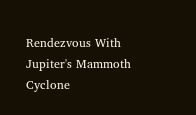Rendezvous With Jupiter's Mammoth Cyclone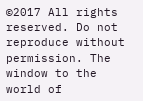©2017 All rights reserved. Do not reproduce without permission. The window to the world of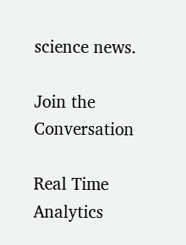science news.

Join the Conversation

Real Time Analytics